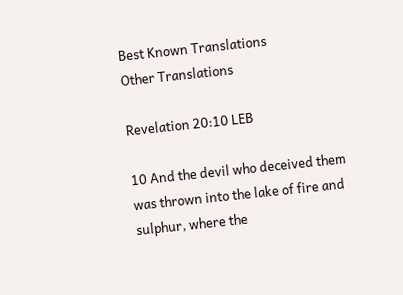Best Known Translations
Other Translations

Revelation 20:10 LEB

10 And the devil who deceived them was thrown into the lake of fire and sulphur, where the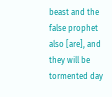beast and the false prophet also [are], and they will be tormented day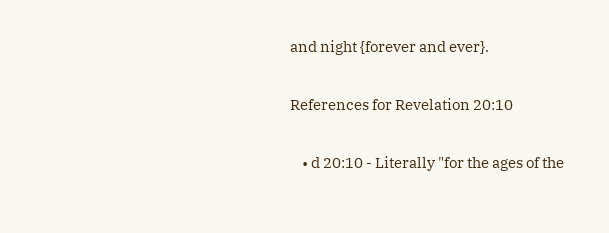and night {forever and ever}.

References for Revelation 20:10

    • d 20:10 - Literally "for the ages of the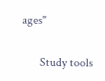ages"

      Study tools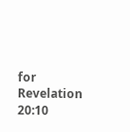for Revelation 20:10